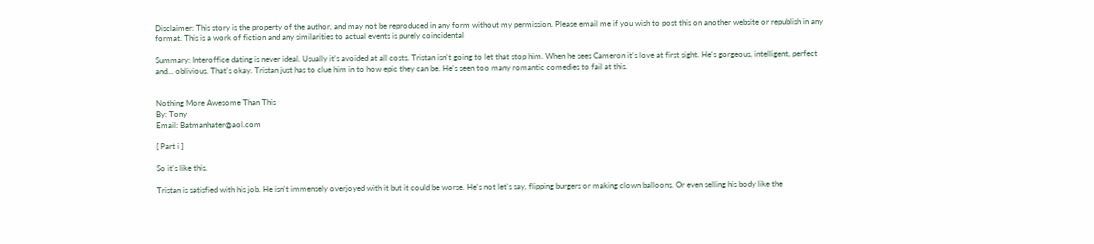Disclaimer: This story is the property of the author, and may not be reproduced in any form without my permission. Please email me if you wish to post this on another website or republish in any format. This is a work of fiction and any similarities to actual events is purely coincidental

Summary: Interoffice dating is never ideal. Usually it's avoided at all costs. Tristan isn't going to let that stop him. When he sees Cameron it's love at first sight. He's gorgeous, intelligent, perfect and... oblivious. That's okay. Tristan just has to clue him in to how epic they can be. He's seen too many romantic comedies to fail at this.


Nothing More Awesome Than This
By: Tony
Email: Batmanhater@aol.com

[ Part i ]

So it's like this.

Tristan is satisfied with his job. He isn't immensely overjoyed with it but it could be worse. He's not let's say, flipping burgers or making clown balloons. Or even selling his body like the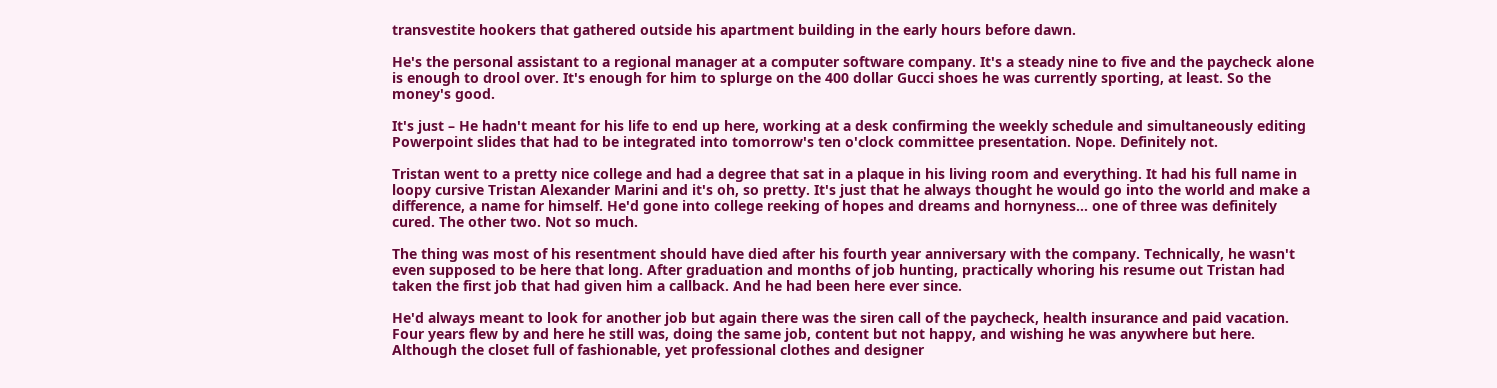transvestite hookers that gathered outside his apartment building in the early hours before dawn.

He's the personal assistant to a regional manager at a computer software company. It's a steady nine to five and the paycheck alone is enough to drool over. It's enough for him to splurge on the 400 dollar Gucci shoes he was currently sporting, at least. So the money's good.

It's just – He hadn't meant for his life to end up here, working at a desk confirming the weekly schedule and simultaneously editing Powerpoint slides that had to be integrated into tomorrow's ten o'clock committee presentation. Nope. Definitely not.

Tristan went to a pretty nice college and had a degree that sat in a plaque in his living room and everything. It had his full name in loopy cursive Tristan Alexander Marini and it's oh, so pretty. It's just that he always thought he would go into the world and make a difference, a name for himself. He'd gone into college reeking of hopes and dreams and hornyness... one of three was definitely cured. The other two. Not so much.

The thing was most of his resentment should have died after his fourth year anniversary with the company. Technically, he wasn't even supposed to be here that long. After graduation and months of job hunting, practically whoring his resume out Tristan had taken the first job that had given him a callback. And he had been here ever since.

He'd always meant to look for another job but again there was the siren call of the paycheck, health insurance and paid vacation. Four years flew by and here he still was, doing the same job, content but not happy, and wishing he was anywhere but here. Although the closet full of fashionable, yet professional clothes and designer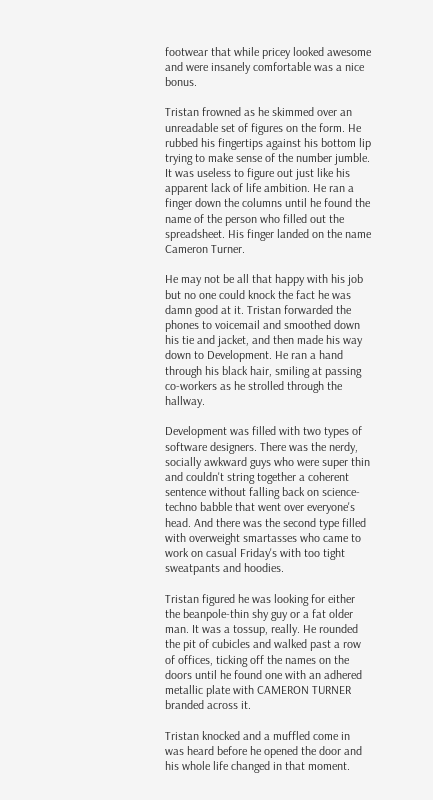footwear that while pricey looked awesome and were insanely comfortable was a nice bonus.

Tristan frowned as he skimmed over an unreadable set of figures on the form. He rubbed his fingertips against his bottom lip trying to make sense of the number jumble. It was useless to figure out just like his apparent lack of life ambition. He ran a finger down the columns until he found the name of the person who filled out the spreadsheet. His finger landed on the name Cameron Turner.

He may not be all that happy with his job but no one could knock the fact he was damn good at it. Tristan forwarded the phones to voicemail and smoothed down his tie and jacket, and then made his way down to Development. He ran a hand through his black hair, smiling at passing co-workers as he strolled through the hallway.

Development was filled with two types of software designers. There was the nerdy, socially awkward guys who were super thin and couldn't string together a coherent sentence without falling back on science-techno babble that went over everyone's head. And there was the second type filled with overweight smartasses who came to work on casual Friday's with too tight sweatpants and hoodies.

Tristan figured he was looking for either the beanpole-thin shy guy or a fat older man. It was a tossup, really. He rounded the pit of cubicles and walked past a row of offices, ticking off the names on the doors until he found one with an adhered metallic plate with CAMERON TURNER branded across it.

Tristan knocked and a muffled come in was heard before he opened the door and his whole life changed in that moment.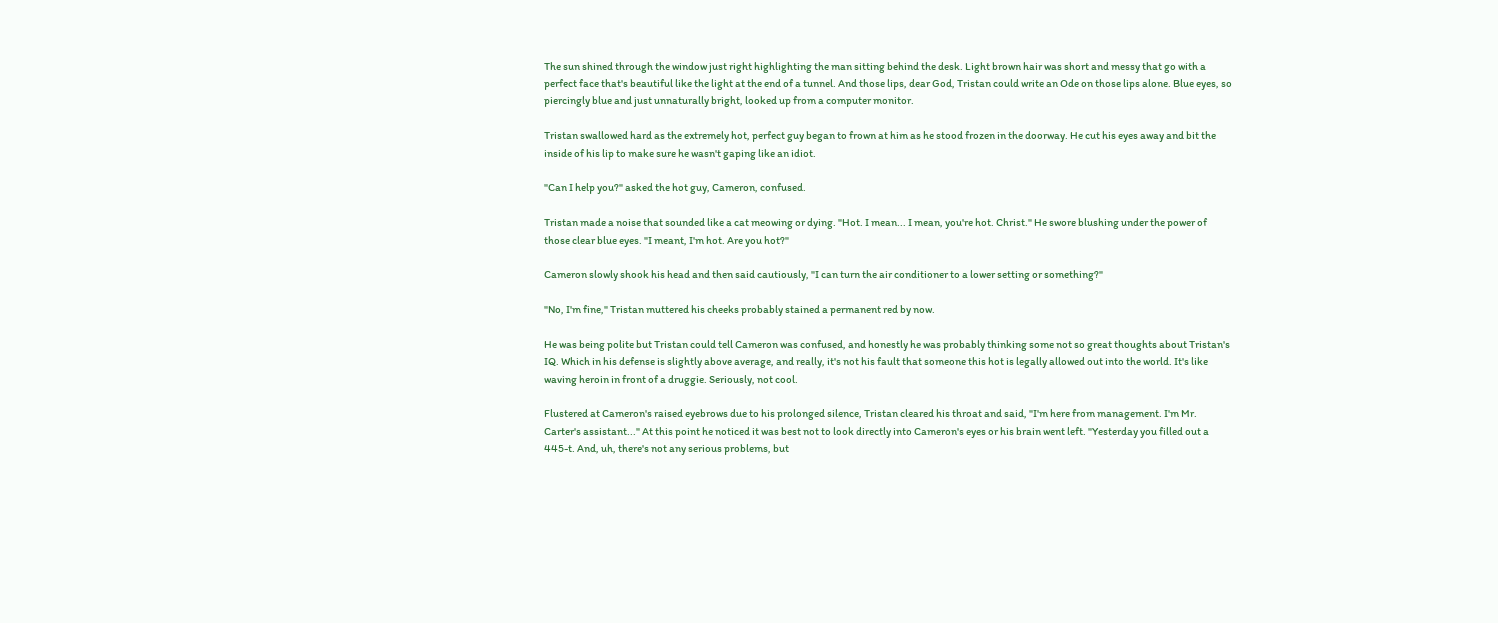The sun shined through the window just right highlighting the man sitting behind the desk. Light brown hair was short and messy that go with a perfect face that's beautiful like the light at the end of a tunnel. And those lips, dear God, Tristan could write an Ode on those lips alone. Blue eyes, so piercingly blue and just unnaturally bright, looked up from a computer monitor.

Tristan swallowed hard as the extremely hot, perfect guy began to frown at him as he stood frozen in the doorway. He cut his eyes away and bit the inside of his lip to make sure he wasn't gaping like an idiot.

"Can I help you?" asked the hot guy, Cameron, confused.

Tristan made a noise that sounded like a cat meowing or dying. "Hot. I mean... I mean, you're hot. Christ." He swore blushing under the power of those clear blue eyes. "I meant, I'm hot. Are you hot?"

Cameron slowly shook his head and then said cautiously, "I can turn the air conditioner to a lower setting or something?"

"No, I'm fine," Tristan muttered his cheeks probably stained a permanent red by now.

He was being polite but Tristan could tell Cameron was confused, and honestly he was probably thinking some not so great thoughts about Tristan's IQ. Which in his defense is slightly above average, and really, it's not his fault that someone this hot is legally allowed out into the world. It's like waving heroin in front of a druggie. Seriously, not cool.

Flustered at Cameron's raised eyebrows due to his prolonged silence, Tristan cleared his throat and said, "I'm here from management. I'm Mr. Carter's assistant..." At this point he noticed it was best not to look directly into Cameron's eyes or his brain went left. "Yesterday you filled out a 445-t. And, uh, there's not any serious problems, but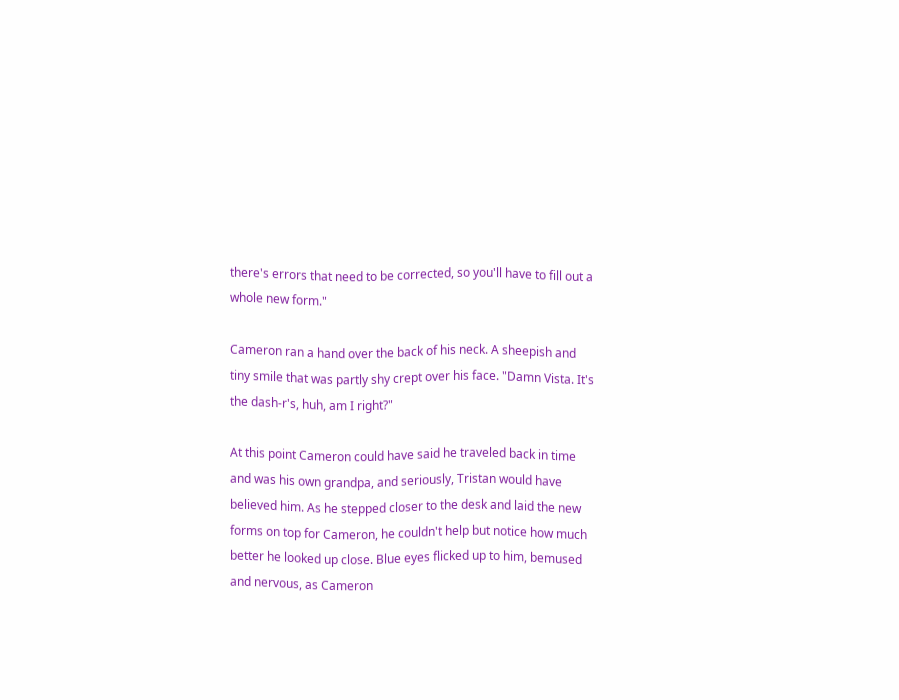there's errors that need to be corrected, so you'll have to fill out a whole new form."

Cameron ran a hand over the back of his neck. A sheepish and tiny smile that was partly shy crept over his face. "Damn Vista. It's the dash-r's, huh, am I right?"

At this point Cameron could have said he traveled back in time and was his own grandpa, and seriously, Tristan would have believed him. As he stepped closer to the desk and laid the new forms on top for Cameron, he couldn't help but notice how much better he looked up close. Blue eyes flicked up to him, bemused and nervous, as Cameron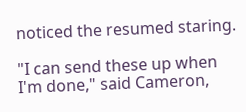noticed the resumed staring.

"I can send these up when I'm done," said Cameron,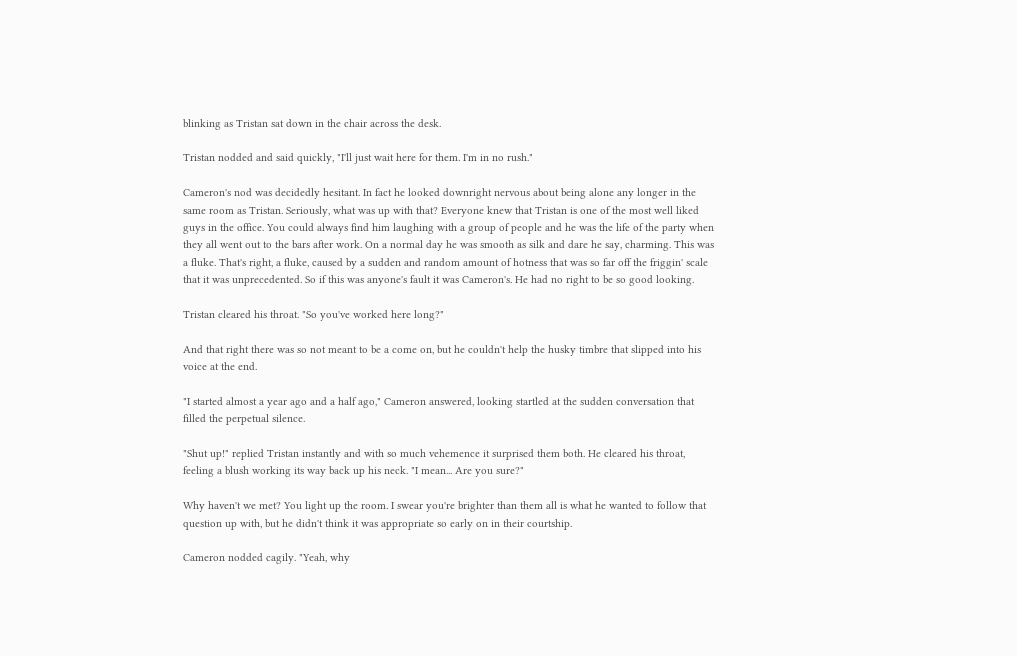blinking as Tristan sat down in the chair across the desk.

Tristan nodded and said quickly, "I'll just wait here for them. I'm in no rush."

Cameron's nod was decidedly hesitant. In fact he looked downright nervous about being alone any longer in the same room as Tristan. Seriously, what was up with that? Everyone knew that Tristan is one of the most well liked guys in the office. You could always find him laughing with a group of people and he was the life of the party when they all went out to the bars after work. On a normal day he was smooth as silk and dare he say, charming. This was a fluke. That's right, a fluke, caused by a sudden and random amount of hotness that was so far off the friggin' scale that it was unprecedented. So if this was anyone's fault it was Cameron's. He had no right to be so good looking.

Tristan cleared his throat. "So you've worked here long?"

And that right there was so not meant to be a come on, but he couldn't help the husky timbre that slipped into his voice at the end.

"I started almost a year ago and a half ago," Cameron answered, looking startled at the sudden conversation that filled the perpetual silence.

"Shut up!" replied Tristan instantly and with so much vehemence it surprised them both. He cleared his throat, feeling a blush working its way back up his neck. "I mean... Are you sure?"

Why haven't we met? You light up the room. I swear you're brighter than them all is what he wanted to follow that question up with, but he didn't think it was appropriate so early on in their courtship.

Cameron nodded cagily. "Yeah, why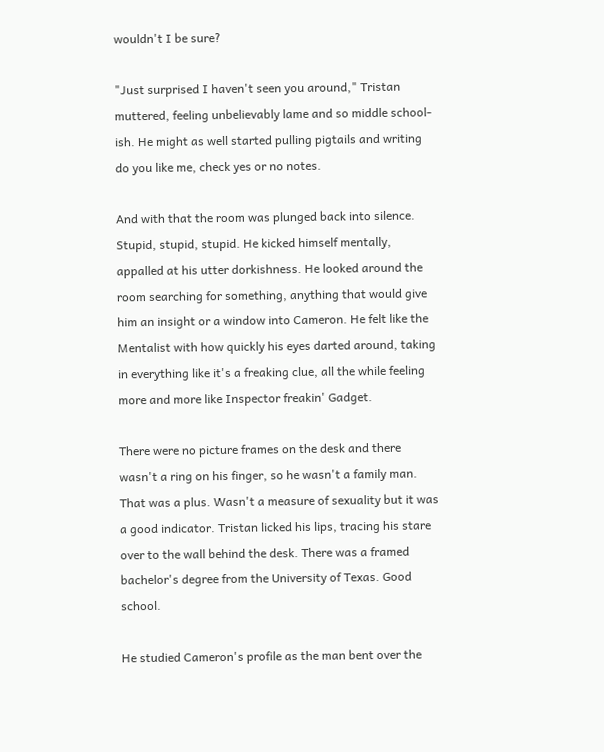wouldn't I be sure?

"Just surprised I haven't seen you around," Tristan muttered, feeling unbelievably lame and so middle school-ish. He might as well started pulling pigtails and writing do you like me, check yes or no notes.

And with that the room was plunged back into silence. Stupid, stupid, stupid. He kicked himself mentally, appalled at his utter dorkishness. He looked around the room searching for something, anything that would give him an insight or a window into Cameron. He felt like the Mentalist with how quickly his eyes darted around, taking in everything like it's a freaking clue, all the while feeling more and more like Inspector freakin' Gadget.

There were no picture frames on the desk and there wasn't a ring on his finger, so he wasn't a family man. That was a plus. Wasn't a measure of sexuality but it was a good indicator. Tristan licked his lips, tracing his stare over to the wall behind the desk. There was a framed bachelor's degree from the University of Texas. Good school.

He studied Cameron's profile as the man bent over the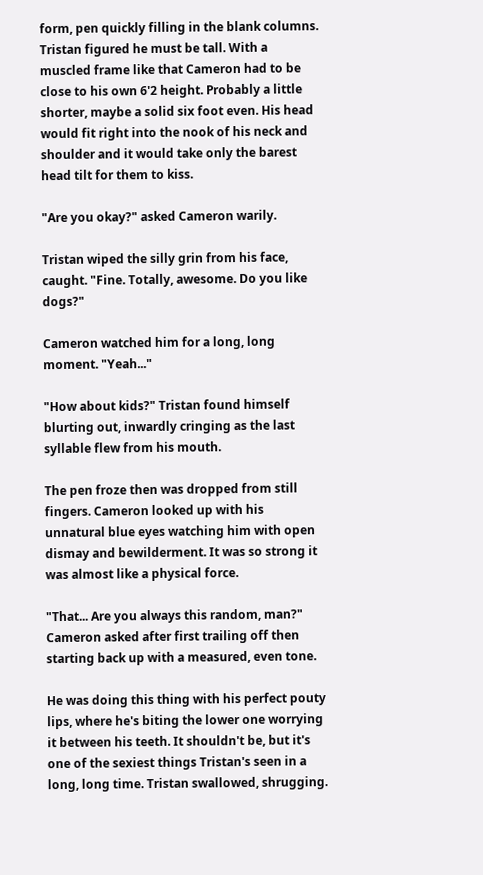form, pen quickly filling in the blank columns. Tristan figured he must be tall. With a muscled frame like that Cameron had to be close to his own 6'2 height. Probably a little shorter, maybe a solid six foot even. His head would fit right into the nook of his neck and shoulder and it would take only the barest head tilt for them to kiss.

"Are you okay?" asked Cameron warily.

Tristan wiped the silly grin from his face, caught. "Fine. Totally, awesome. Do you like dogs?"

Cameron watched him for a long, long moment. "Yeah..."

"How about kids?" Tristan found himself blurting out, inwardly cringing as the last syllable flew from his mouth.

The pen froze then was dropped from still fingers. Cameron looked up with his unnatural blue eyes watching him with open dismay and bewilderment. It was so strong it was almost like a physical force.

"That... Are you always this random, man?" Cameron asked after first trailing off then starting back up with a measured, even tone.

He was doing this thing with his perfect pouty lips, where he's biting the lower one worrying it between his teeth. It shouldn't be, but it's one of the sexiest things Tristan's seen in a long, long time. Tristan swallowed, shrugging.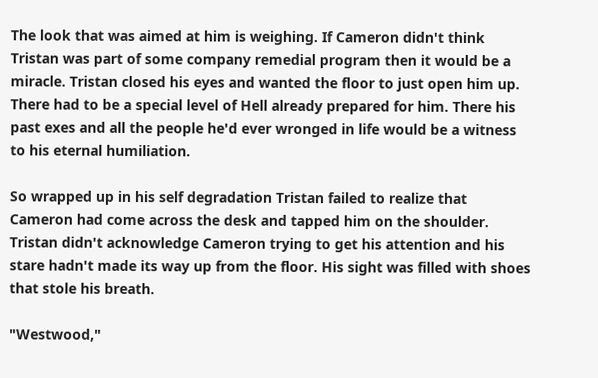The look that was aimed at him is weighing. If Cameron didn't think Tristan was part of some company remedial program then it would be a miracle. Tristan closed his eyes and wanted the floor to just open him up. There had to be a special level of Hell already prepared for him. There his past exes and all the people he'd ever wronged in life would be a witness to his eternal humiliation.

So wrapped up in his self degradation Tristan failed to realize that Cameron had come across the desk and tapped him on the shoulder. Tristan didn't acknowledge Cameron trying to get his attention and his stare hadn't made its way up from the floor. His sight was filled with shoes that stole his breath.

"Westwood,"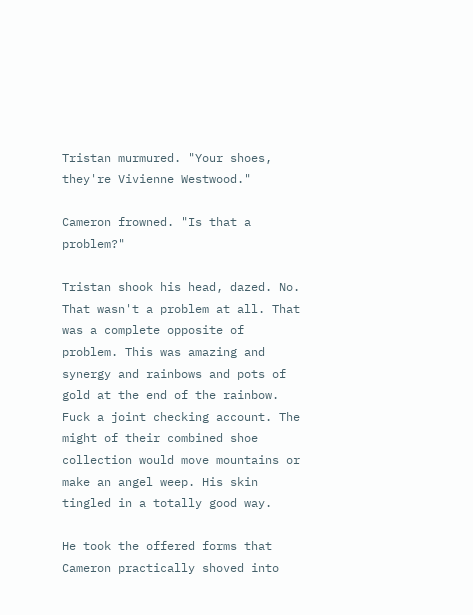Tristan murmured. "Your shoes, they're Vivienne Westwood."

Cameron frowned. "Is that a problem?"

Tristan shook his head, dazed. No. That wasn't a problem at all. That was a complete opposite of problem. This was amazing and synergy and rainbows and pots of gold at the end of the rainbow. Fuck a joint checking account. The might of their combined shoe collection would move mountains or make an angel weep. His skin tingled in a totally good way.

He took the offered forms that Cameron practically shoved into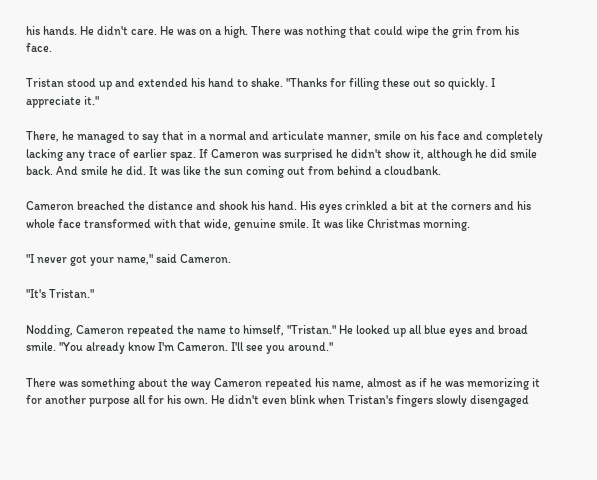his hands. He didn't care. He was on a high. There was nothing that could wipe the grin from his face.

Tristan stood up and extended his hand to shake. "Thanks for filling these out so quickly. I appreciate it."

There, he managed to say that in a normal and articulate manner, smile on his face and completely lacking any trace of earlier spaz. If Cameron was surprised he didn't show it, although he did smile back. And smile he did. It was like the sun coming out from behind a cloudbank.

Cameron breached the distance and shook his hand. His eyes crinkled a bit at the corners and his whole face transformed with that wide, genuine smile. It was like Christmas morning.

"I never got your name," said Cameron.

"It's Tristan."

Nodding, Cameron repeated the name to himself, "Tristan." He looked up all blue eyes and broad smile. "You already know I'm Cameron. I'll see you around."

There was something about the way Cameron repeated his name, almost as if he was memorizing it for another purpose all for his own. He didn't even blink when Tristan's fingers slowly disengaged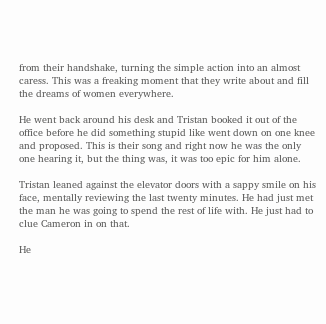from their handshake, turning the simple action into an almost caress. This was a freaking moment that they write about and fill the dreams of women everywhere.

He went back around his desk and Tristan booked it out of the office before he did something stupid like went down on one knee and proposed. This is their song and right now he was the only one hearing it, but the thing was, it was too epic for him alone.

Tristan leaned against the elevator doors with a sappy smile on his face, mentally reviewing the last twenty minutes. He had just met the man he was going to spend the rest of life with. He just had to clue Cameron in on that.

He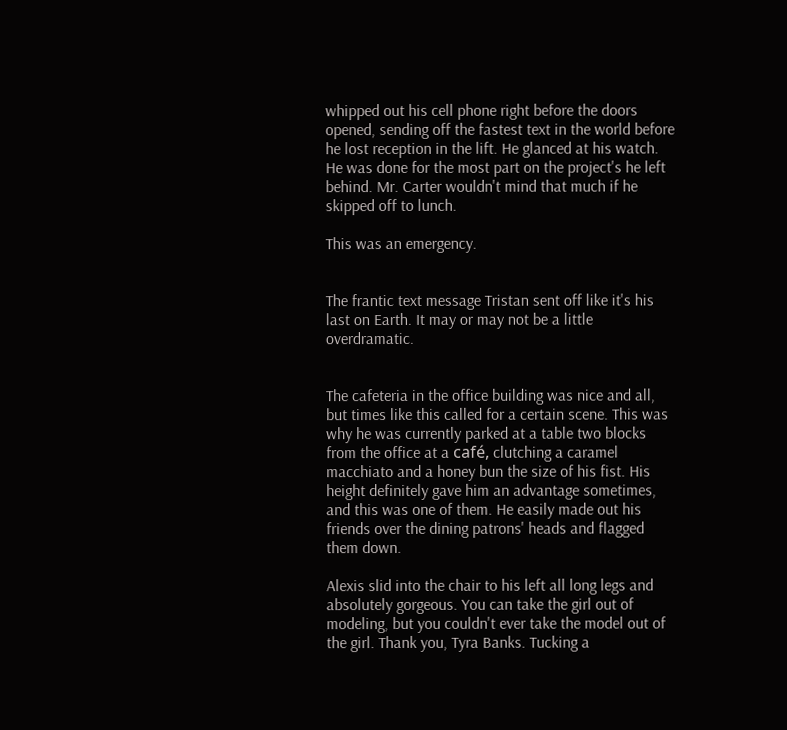whipped out his cell phone right before the doors opened, sending off the fastest text in the world before he lost reception in the lift. He glanced at his watch. He was done for the most part on the project's he left behind. Mr. Carter wouldn't mind that much if he skipped off to lunch.

This was an emergency.


The frantic text message Tristan sent off like it's his last on Earth. It may or may not be a little overdramatic.


The cafeteria in the office building was nice and all, but times like this called for a certain scene. This was why he was currently parked at a table two blocks from the office at a café, clutching a caramel macchiato and a honey bun the size of his fist. His height definitely gave him an advantage sometimes, and this was one of them. He easily made out his friends over the dining patrons' heads and flagged them down.

Alexis slid into the chair to his left all long legs and absolutely gorgeous. You can take the girl out of modeling, but you couldn't ever take the model out of the girl. Thank you, Tyra Banks. Tucking a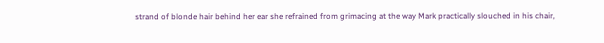strand of blonde hair behind her ear she refrained from grimacing at the way Mark practically slouched in his chair,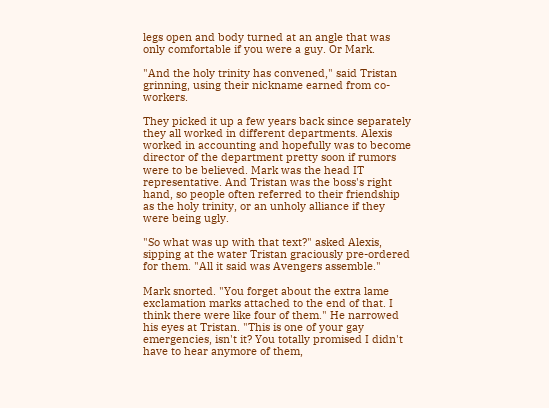legs open and body turned at an angle that was only comfortable if you were a guy. Or Mark.

"And the holy trinity has convened," said Tristan grinning, using their nickname earned from co-workers.

They picked it up a few years back since separately they all worked in different departments. Alexis worked in accounting and hopefully was to become director of the department pretty soon if rumors were to be believed. Mark was the head IT representative. And Tristan was the boss's right hand, so people often referred to their friendship as the holy trinity, or an unholy alliance if they were being ugly.

"So what was up with that text?" asked Alexis, sipping at the water Tristan graciously pre-ordered for them. "All it said was Avengers assemble."

Mark snorted. "You forget about the extra lame exclamation marks attached to the end of that. I think there were like four of them." He narrowed his eyes at Tristan. "This is one of your gay emergencies, isn't it? You totally promised I didn't have to hear anymore of them,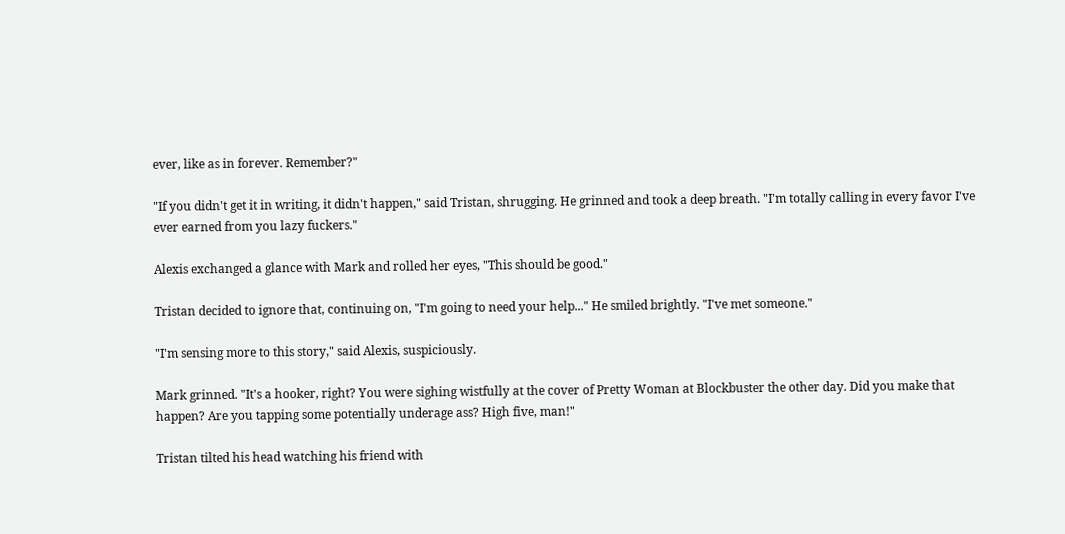ever, like as in forever. Remember?"

"If you didn't get it in writing, it didn't happen," said Tristan, shrugging. He grinned and took a deep breath. "I'm totally calling in every favor I've ever earned from you lazy fuckers."

Alexis exchanged a glance with Mark and rolled her eyes, "This should be good."

Tristan decided to ignore that, continuing on, "I'm going to need your help..." He smiled brightly. "I've met someone."

"I'm sensing more to this story," said Alexis, suspiciously.

Mark grinned. "It's a hooker, right? You were sighing wistfully at the cover of Pretty Woman at Blockbuster the other day. Did you make that happen? Are you tapping some potentially underage ass? High five, man!"

Tristan tilted his head watching his friend with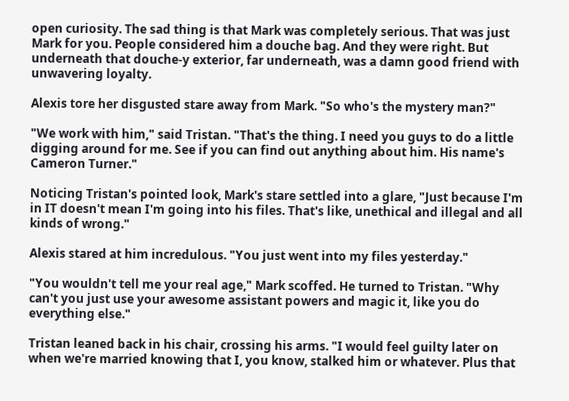open curiosity. The sad thing is that Mark was completely serious. That was just Mark for you. People considered him a douche bag. And they were right. But underneath that douche-y exterior, far underneath, was a damn good friend with unwavering loyalty.

Alexis tore her disgusted stare away from Mark. "So who's the mystery man?"

"We work with him," said Tristan. "That's the thing. I need you guys to do a little digging around for me. See if you can find out anything about him. His name's Cameron Turner."

Noticing Tristan's pointed look, Mark's stare settled into a glare, "Just because I'm in IT doesn't mean I'm going into his files. That's like, unethical and illegal and all kinds of wrong."

Alexis stared at him incredulous. "You just went into my files yesterday."

"You wouldn't tell me your real age," Mark scoffed. He turned to Tristan. "Why can't you just use your awesome assistant powers and magic it, like you do everything else."

Tristan leaned back in his chair, crossing his arms. "I would feel guilty later on when we're married knowing that I, you know, stalked him or whatever. Plus that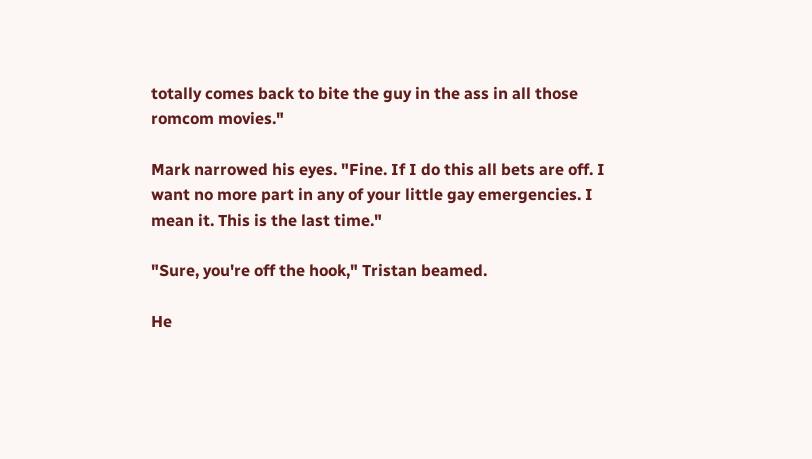totally comes back to bite the guy in the ass in all those romcom movies."

Mark narrowed his eyes. "Fine. If I do this all bets are off. I want no more part in any of your little gay emergencies. I mean it. This is the last time."

"Sure, you're off the hook," Tristan beamed.

He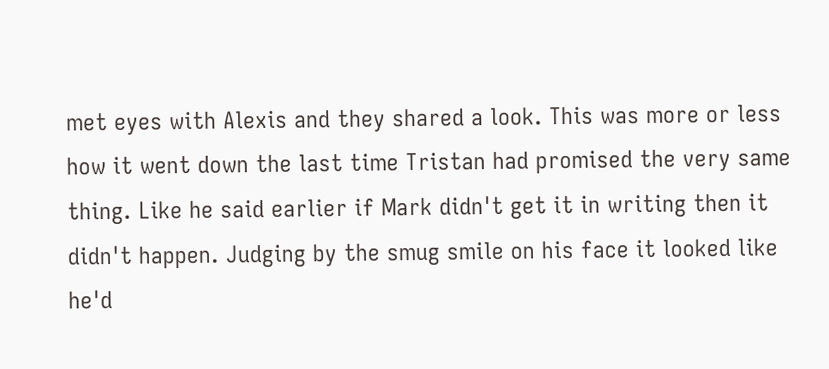met eyes with Alexis and they shared a look. This was more or less how it went down the last time Tristan had promised the very same thing. Like he said earlier if Mark didn't get it in writing then it didn't happen. Judging by the smug smile on his face it looked like he'd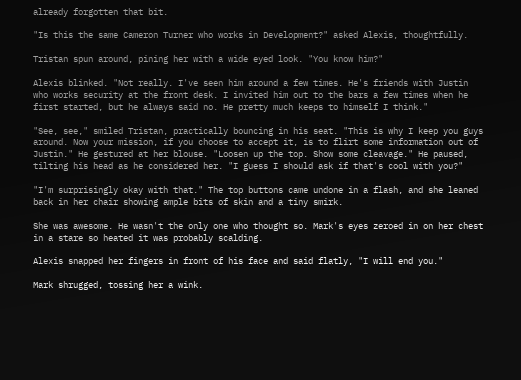already forgotten that bit.

"Is this the same Cameron Turner who works in Development?" asked Alexis, thoughtfully.

Tristan spun around, pining her with a wide eyed look. "You know him?"

Alexis blinked. "Not really. I've seen him around a few times. He's friends with Justin who works security at the front desk. I invited him out to the bars a few times when he first started, but he always said no. He pretty much keeps to himself I think."

"See, see," smiled Tristan, practically bouncing in his seat. "This is why I keep you guys around. Now your mission, if you choose to accept it, is to flirt some information out of Justin." He gestured at her blouse. "Loosen up the top. Show some cleavage." He paused, tilting his head as he considered her. "I guess I should ask if that's cool with you?"

"I'm surprisingly okay with that." The top buttons came undone in a flash, and she leaned back in her chair showing ample bits of skin and a tiny smirk.

She was awesome. He wasn't the only one who thought so. Mark's eyes zeroed in on her chest in a stare so heated it was probably scalding.

Alexis snapped her fingers in front of his face and said flatly, "I will end you."

Mark shrugged, tossing her a wink.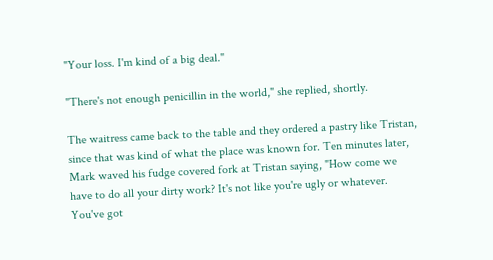"Your loss. I'm kind of a big deal."

"There's not enough penicillin in the world," she replied, shortly.

The waitress came back to the table and they ordered a pastry like Tristan, since that was kind of what the place was known for. Ten minutes later, Mark waved his fudge covered fork at Tristan saying, "How come we have to do all your dirty work? It's not like you're ugly or whatever. You've got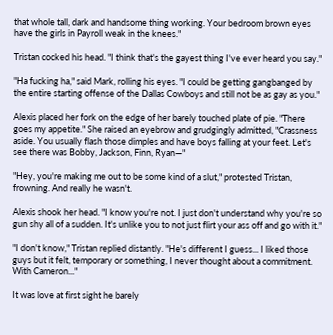that whole tall, dark and handsome thing working. Your bedroom brown eyes have the girls in Payroll weak in the knees."

Tristan cocked his head. "I think that's the gayest thing I've ever heard you say."

"Ha fucking ha," said Mark, rolling his eyes. "I could be getting gangbanged by the entire starting offense of the Dallas Cowboys and still not be as gay as you."

Alexis placed her fork on the edge of her barely touched plate of pie. "There goes my appetite." She raised an eyebrow and grudgingly admitted, "Crassness aside. You usually flash those dimples and have boys falling at your feet. Let's see there was Bobby, Jackson, Finn, Ryan—"

"Hey, you're making me out to be some kind of a slut," protested Tristan, frowning. And really he wasn't.

Alexis shook her head. "I know you're not. I just don't understand why you're so gun shy all of a sudden. It's unlike you to not just flirt your ass off and go with it."

"I don't know," Tristan replied distantly. "He's different I guess... I liked those guys but it felt, temporary or something, I never thought about a commitment. With Cameron..."

It was love at first sight he barely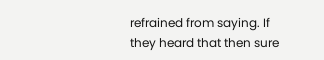refrained from saying. If they heard that then sure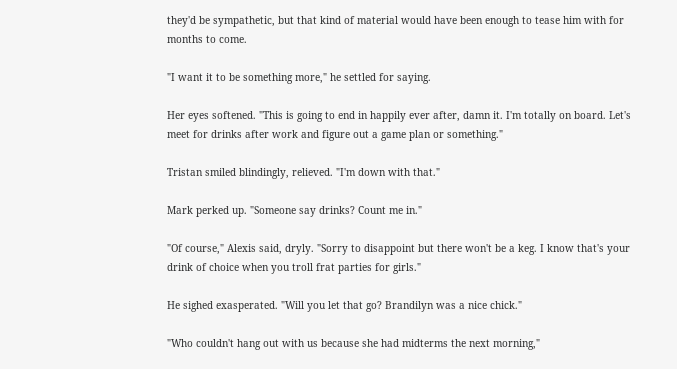they'd be sympathetic, but that kind of material would have been enough to tease him with for months to come.

"I want it to be something more," he settled for saying.

Her eyes softened. "This is going to end in happily ever after, damn it. I'm totally on board. Let's meet for drinks after work and figure out a game plan or something."

Tristan smiled blindingly, relieved. "I'm down with that."

Mark perked up. "Someone say drinks? Count me in."

"Of course," Alexis said, dryly. "Sorry to disappoint but there won't be a keg. I know that's your drink of choice when you troll frat parties for girls."

He sighed exasperated. "Will you let that go? Brandilyn was a nice chick."

"Who couldn't hang out with us because she had midterms the next morning,"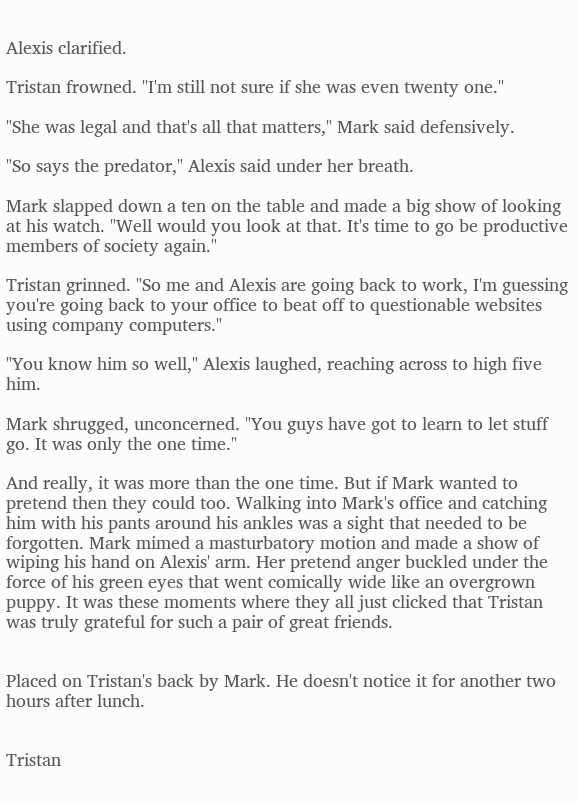Alexis clarified.

Tristan frowned. "I'm still not sure if she was even twenty one."

"She was legal and that's all that matters," Mark said defensively.

"So says the predator," Alexis said under her breath.

Mark slapped down a ten on the table and made a big show of looking at his watch. "Well would you look at that. It's time to go be productive members of society again."

Tristan grinned. "So me and Alexis are going back to work, I'm guessing you're going back to your office to beat off to questionable websites using company computers."

"You know him so well," Alexis laughed, reaching across to high five him.

Mark shrugged, unconcerned. "You guys have got to learn to let stuff go. It was only the one time."

And really, it was more than the one time. But if Mark wanted to pretend then they could too. Walking into Mark's office and catching him with his pants around his ankles was a sight that needed to be forgotten. Mark mimed a masturbatory motion and made a show of wiping his hand on Alexis' arm. Her pretend anger buckled under the force of his green eyes that went comically wide like an overgrown puppy. It was these moments where they all just clicked that Tristan was truly grateful for such a pair of great friends.


Placed on Tristan's back by Mark. He doesn't notice it for another two hours after lunch.


Tristan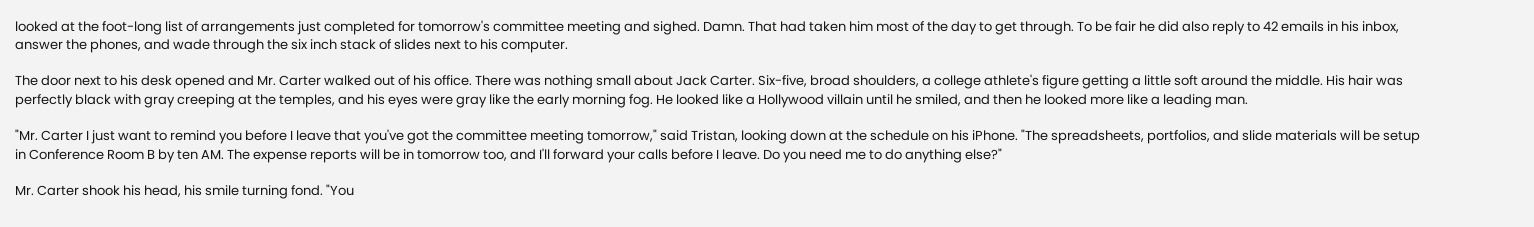looked at the foot-long list of arrangements just completed for tomorrow's committee meeting and sighed. Damn. That had taken him most of the day to get through. To be fair he did also reply to 42 emails in his inbox, answer the phones, and wade through the six inch stack of slides next to his computer.

The door next to his desk opened and Mr. Carter walked out of his office. There was nothing small about Jack Carter. Six-five, broad shoulders, a college athlete's figure getting a little soft around the middle. His hair was perfectly black with gray creeping at the temples, and his eyes were gray like the early morning fog. He looked like a Hollywood villain until he smiled, and then he looked more like a leading man.

"Mr. Carter I just want to remind you before I leave that you've got the committee meeting tomorrow," said Tristan, looking down at the schedule on his iPhone. "The spreadsheets, portfolios, and slide materials will be setup in Conference Room B by ten AM. The expense reports will be in tomorrow too, and I'll forward your calls before I leave. Do you need me to do anything else?"

Mr. Carter shook his head, his smile turning fond. "You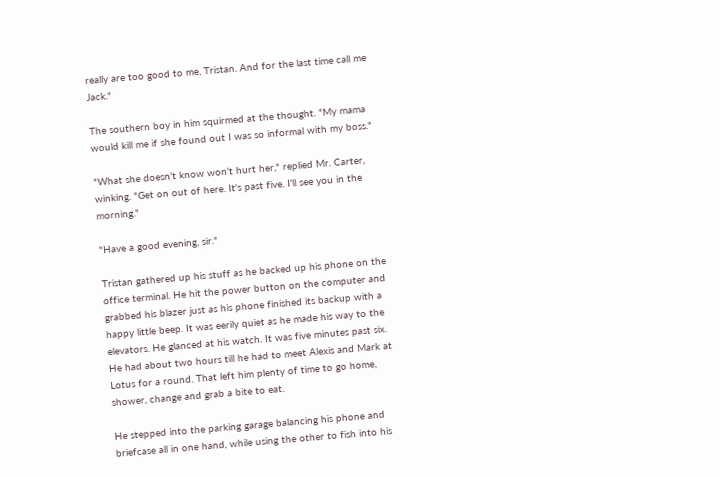really are too good to me, Tristan. And for the last time call me Jack."

The southern boy in him squirmed at the thought. "My mama would kill me if she found out I was so informal with my boss."

"What she doesn't know won't hurt her," replied Mr. Carter, winking. "Get on out of here. It's past five. I'll see you in the morning."

"Have a good evening, sir."

Tristan gathered up his stuff as he backed up his phone on the office terminal. He hit the power button on the computer and grabbed his blazer just as his phone finished its backup with a happy little beep. It was eerily quiet as he made his way to the elevators. He glanced at his watch. It was five minutes past six. He had about two hours till he had to meet Alexis and Mark at Lotus for a round. That left him plenty of time to go home, shower, change and grab a bite to eat.

He stepped into the parking garage balancing his phone and briefcase all in one hand, while using the other to fish into his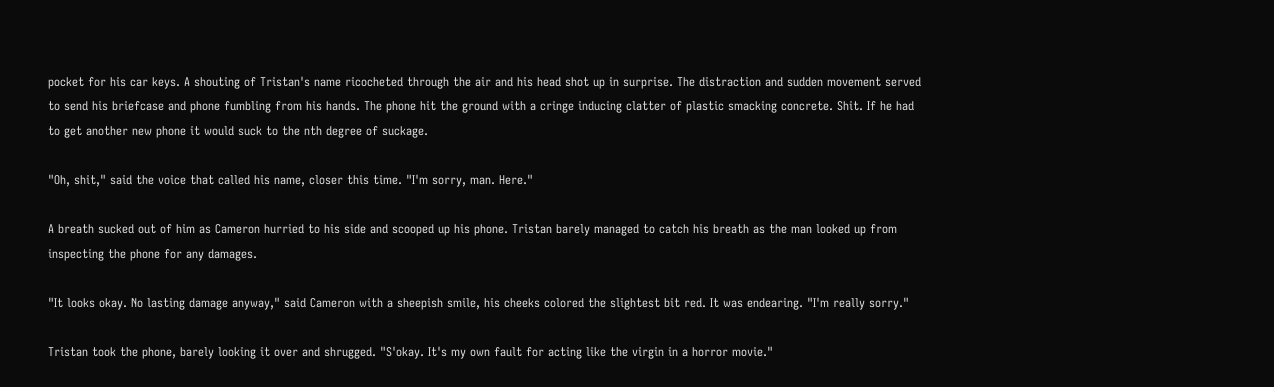pocket for his car keys. A shouting of Tristan's name ricocheted through the air and his head shot up in surprise. The distraction and sudden movement served to send his briefcase and phone fumbling from his hands. The phone hit the ground with a cringe inducing clatter of plastic smacking concrete. Shit. If he had to get another new phone it would suck to the nth degree of suckage.

"Oh, shit," said the voice that called his name, closer this time. "I'm sorry, man. Here."

A breath sucked out of him as Cameron hurried to his side and scooped up his phone. Tristan barely managed to catch his breath as the man looked up from inspecting the phone for any damages.

"It looks okay. No lasting damage anyway," said Cameron with a sheepish smile, his cheeks colored the slightest bit red. It was endearing. "I'm really sorry."

Tristan took the phone, barely looking it over and shrugged. "S'okay. It's my own fault for acting like the virgin in a horror movie."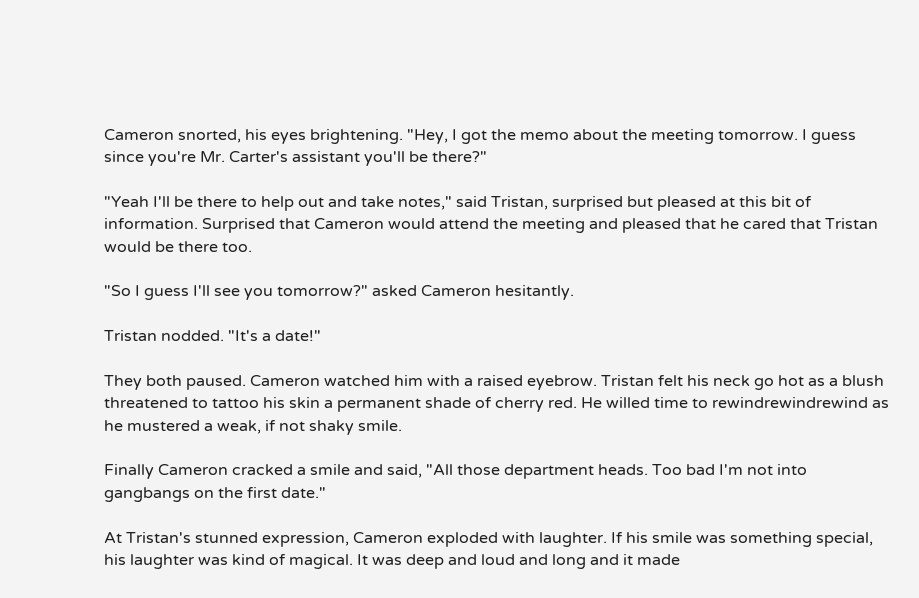Cameron snorted, his eyes brightening. "Hey, I got the memo about the meeting tomorrow. I guess since you're Mr. Carter's assistant you'll be there?"

"Yeah I'll be there to help out and take notes," said Tristan, surprised but pleased at this bit of information. Surprised that Cameron would attend the meeting and pleased that he cared that Tristan would be there too.

"So I guess I'll see you tomorrow?" asked Cameron hesitantly.

Tristan nodded. "It's a date!"

They both paused. Cameron watched him with a raised eyebrow. Tristan felt his neck go hot as a blush threatened to tattoo his skin a permanent shade of cherry red. He willed time to rewindrewindrewind as he mustered a weak, if not shaky smile.

Finally Cameron cracked a smile and said, "All those department heads. Too bad I'm not into gangbangs on the first date."

At Tristan's stunned expression, Cameron exploded with laughter. If his smile was something special, his laughter was kind of magical. It was deep and loud and long and it made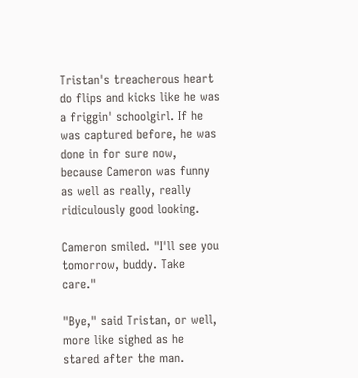Tristan's treacherous heart do flips and kicks like he was a friggin' schoolgirl. If he was captured before, he was done in for sure now, because Cameron was funny as well as really, really ridiculously good looking.

Cameron smiled. "I'll see you tomorrow, buddy. Take care."

"Bye," said Tristan, or well, more like sighed as he stared after the man.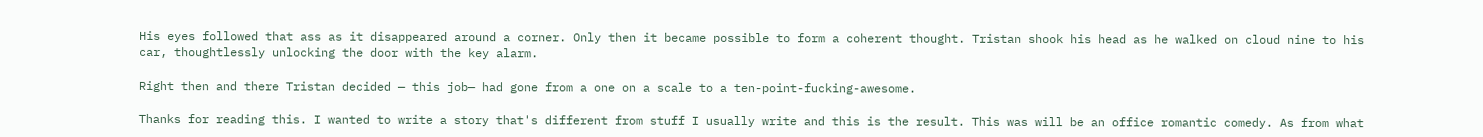His eyes followed that ass as it disappeared around a corner. Only then it became possible to form a coherent thought. Tristan shook his head as he walked on cloud nine to his car, thoughtlessly unlocking the door with the key alarm.

Right then and there Tristan decided — this job— had gone from a one on a scale to a ten-point-fucking-awesome.

Thanks for reading this. I wanted to write a story that's different from stuff I usually write and this is the result. This was will be an office romantic comedy. As from what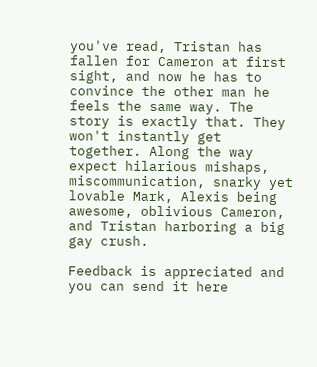you've read, Tristan has fallen for Cameron at first sight, and now he has to convince the other man he feels the same way. The story is exactly that. They won't instantly get together. Along the way expect hilarious mishaps, miscommunication, snarky yet lovable Mark, Alexis being awesome, oblivious Cameron, and Tristan harboring a big gay crush.

Feedback is appreciated and you can send it here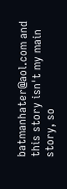batmanhater@aol.com and this story isn't my main story, so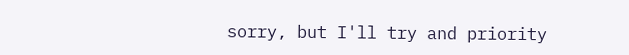sorry, but I'll try and priority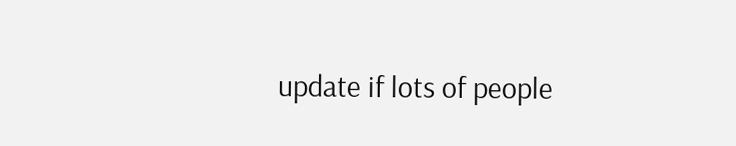update if lots of people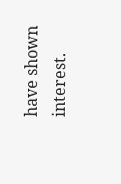have shown interest.